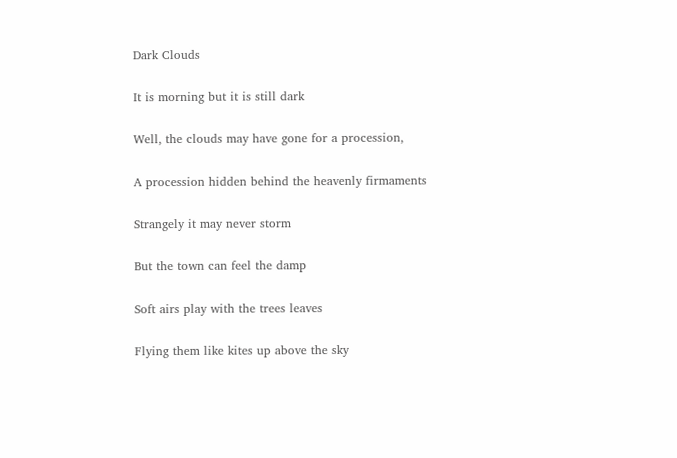Dark Clouds

It is morning but it is still dark

Well, the clouds may have gone for a procession,

A procession hidden behind the heavenly firmaments

Strangely it may never storm

But the town can feel the damp

Soft airs play with the trees leaves

Flying them like kites up above the sky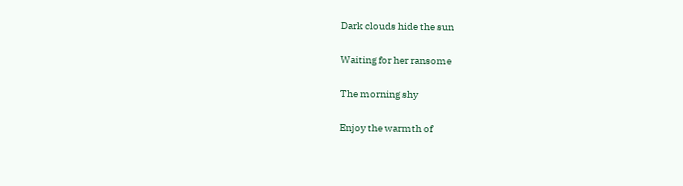Dark clouds hide the sun

Waiting for her ransome

The morning shy

Enjoy the warmth of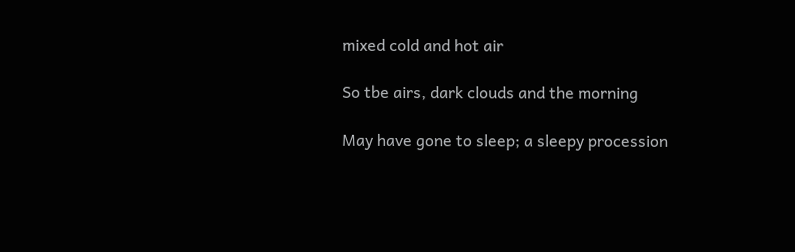mixed cold and hot air

So tbe airs, dark clouds and the morning

May have gone to sleep; a sleepy procession